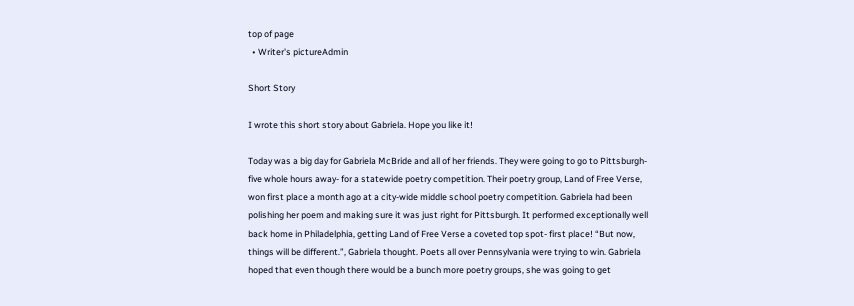top of page
  • Writer's pictureAdmin

Short Story

I wrote this short story about Gabriela. Hope you like it!

Today was a big day for Gabriela McBride and all of her friends. They were going to go to Pittsburgh- five whole hours away- for a statewide poetry competition. Their poetry group, Land of Free Verse, won first place a month ago at a city-wide middle school poetry competition. Gabriela had been polishing her poem and making sure it was just right for Pittsburgh. It performed exceptionally well back home in Philadelphia, getting Land of Free Verse a coveted top spot- first place! “But now, things will be different.”, Gabriela thought. Poets all over Pennsylvania were trying to win. Gabriela hoped that even though there would be a bunch more poetry groups, she was going to get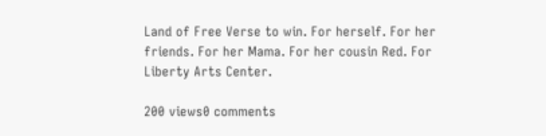Land of Free Verse to win. For herself. For her friends. For her Mama. For her cousin Red. For Liberty Arts Center.

200 views0 comments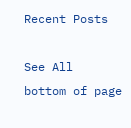Recent Posts

See All
bottom of page